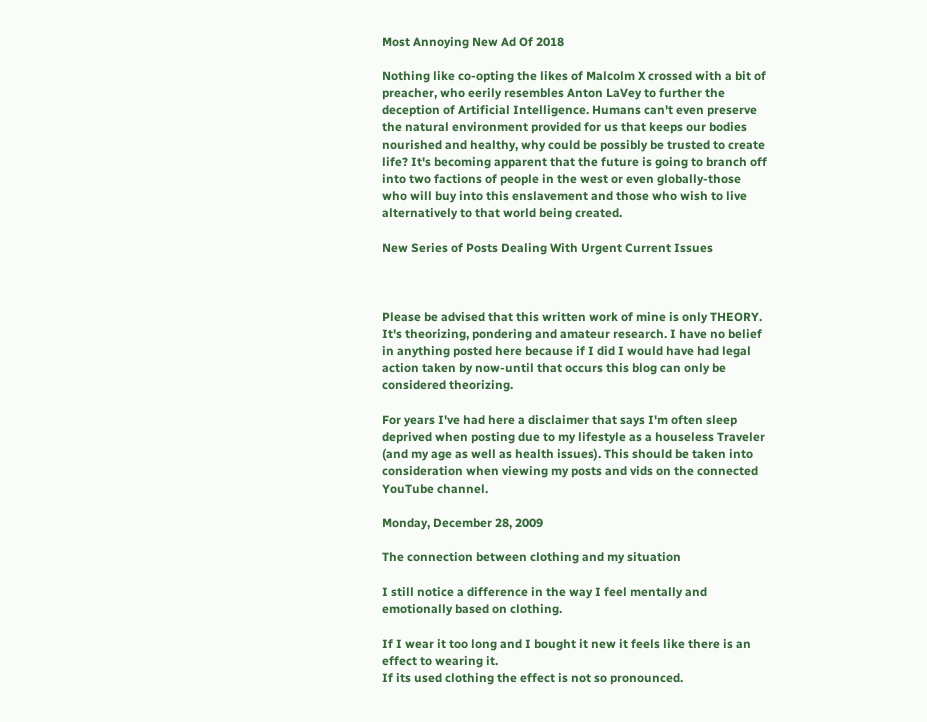Most Annoying New Ad Of 2018

Nothing like co-opting the likes of Malcolm X crossed with a bit of preacher, who eerily resembles Anton LaVey to further the deception of Artificial Intelligence. Humans can't even preserve the natural environment provided for us that keeps our bodies nourished and healthy, why could be possibly be trusted to create life? It's becoming apparent that the future is going to branch off into two factions of people in the west or even globally-those who will buy into this enslavement and those who wish to live alternatively to that world being created.

New Series of Posts Dealing With Urgent Current Issues



Please be advised that this written work of mine is only THEORY. It's theorizing, pondering and amateur research. I have no belief in anything posted here because if I did I would have had legal action taken by now-until that occurs this blog can only be considered theorizing.

For years I've had here a disclaimer that says I'm often sleep deprived when posting due to my lifestyle as a houseless Traveler (and my age as well as health issues). This should be taken into consideration when viewing my posts and vids on the connected YouTube channel.

Monday, December 28, 2009

The connection between clothing and my situation

I still notice a difference in the way I feel mentally and emotionally based on clothing.

If I wear it too long and I bought it new it feels like there is an effect to wearing it.
If its used clothing the effect is not so pronounced.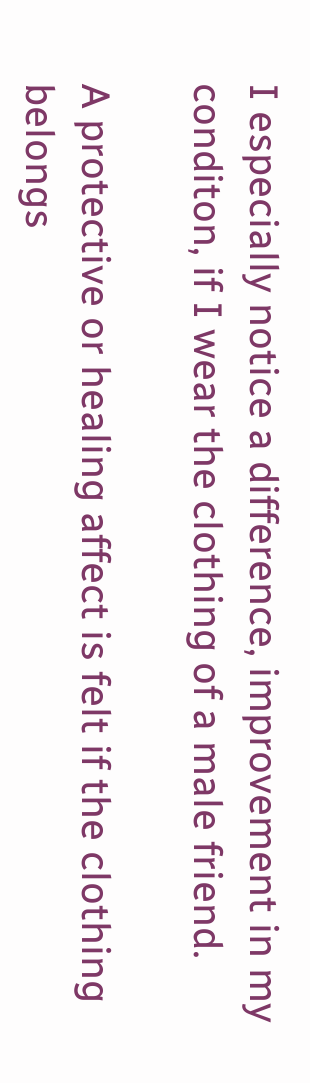I especially notice a difference, improvement in my conditon, if I wear the clothing of a male friend.

A protective or healing affect is felt if the clothing belongs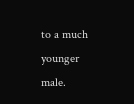to a much younger male.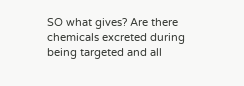SO what gives? Are there chemicals excreted during being targeted and all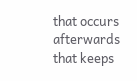that occurs afterwards that keeps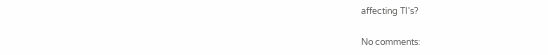affecting TI's?

No comments: